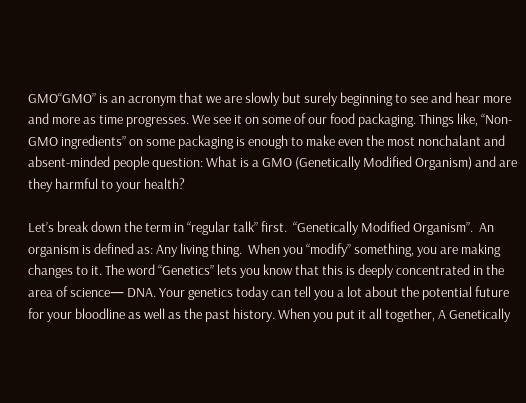GMO“GMO” is an acronym that we are slowly but surely beginning to see and hear more and more as time progresses. We see it on some of our food packaging. Things like, “Non- GMO ingredients” on some packaging is enough to make even the most nonchalant and absent-minded people question: What is a GMO (Genetically Modified Organism) and are they harmful to your health?

Let’s break down the term in “regular talk” first.  “Genetically Modified Organism”.  An organism is defined as: Any living thing.  When you “modify” something, you are making changes to it. The word “Genetics” lets you know that this is deeply concentrated in the area of science— DNA. Your genetics today can tell you a lot about the potential future for your bloodline as well as the past history. When you put it all together, A Genetically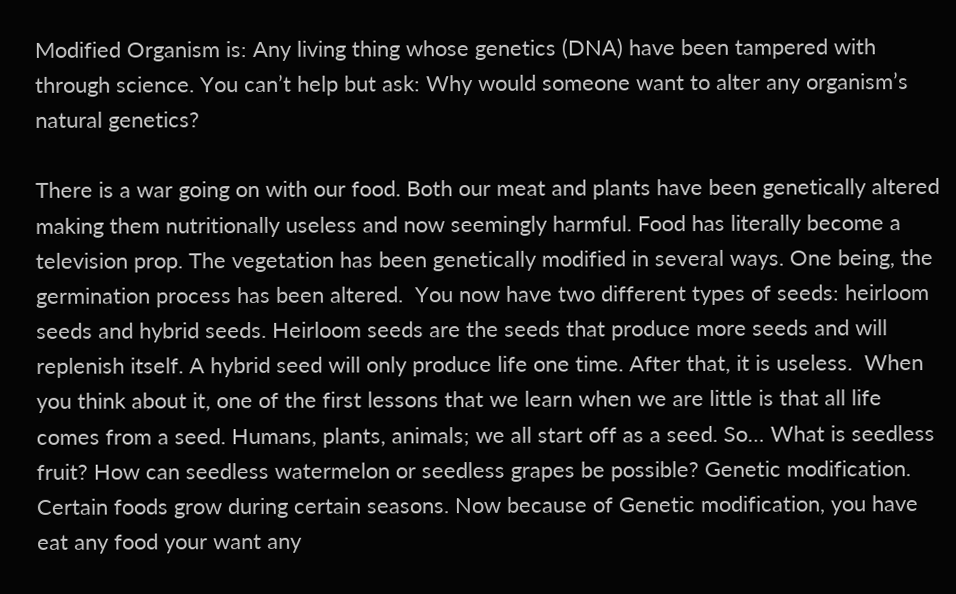Modified Organism is: Any living thing whose genetics (DNA) have been tampered with through science. You can’t help but ask: Why would someone want to alter any organism’s natural genetics?

There is a war going on with our food. Both our meat and plants have been genetically altered making them nutritionally useless and now seemingly harmful. Food has literally become a television prop. The vegetation has been genetically modified in several ways. One being, the germination process has been altered.  You now have two different types of seeds: heirloom seeds and hybrid seeds. Heirloom seeds are the seeds that produce more seeds and will replenish itself. A hybrid seed will only produce life one time. After that, it is useless.  When you think about it, one of the first lessons that we learn when we are little is that all life comes from a seed. Humans, plants, animals; we all start off as a seed. So… What is seedless fruit? How can seedless watermelon or seedless grapes be possible? Genetic modification. Certain foods grow during certain seasons. Now because of Genetic modification, you have eat any food your want any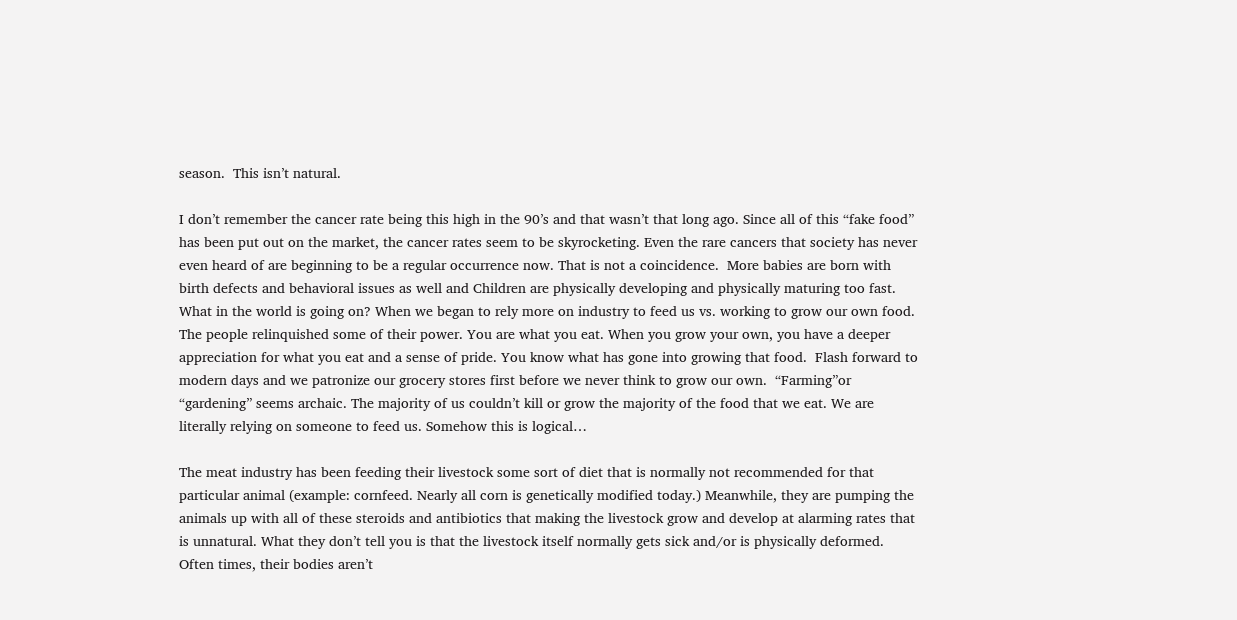season.  This isn’t natural.

I don’t remember the cancer rate being this high in the 90’s and that wasn’t that long ago. Since all of this “fake food” has been put out on the market, the cancer rates seem to be skyrocketing. Even the rare cancers that society has never even heard of are beginning to be a regular occurrence now. That is not a coincidence.  More babies are born with birth defects and behavioral issues as well and Children are physically developing and physically maturing too fast. What in the world is going on? When we began to rely more on industry to feed us vs. working to grow our own food. The people relinquished some of their power. You are what you eat. When you grow your own, you have a deeper appreciation for what you eat and a sense of pride. You know what has gone into growing that food.  Flash forward to modern days and we patronize our grocery stores first before we never think to grow our own.  “Farming”or “gardening” seems archaic. The majority of us couldn’t kill or grow the majority of the food that we eat. We are literally relying on someone to feed us. Somehow this is logical…

The meat industry has been feeding their livestock some sort of diet that is normally not recommended for that particular animal (example: cornfeed. Nearly all corn is genetically modified today.) Meanwhile, they are pumping the animals up with all of these steroids and antibiotics that making the livestock grow and develop at alarming rates that is unnatural. What they don’t tell you is that the livestock itself normally gets sick and/or is physically deformed. Often times, their bodies aren’t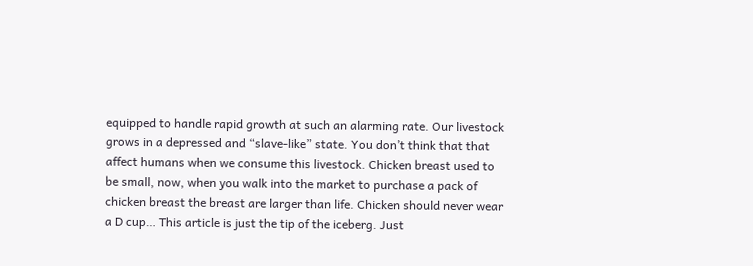equipped to handle rapid growth at such an alarming rate. Our livestock grows in a depressed and “slave-like” state. You don’t think that that affect humans when we consume this livestock. Chicken breast used to be small, now, when you walk into the market to purchase a pack of chicken breast the breast are larger than life. Chicken should never wear a D cup… This article is just the tip of the iceberg. Just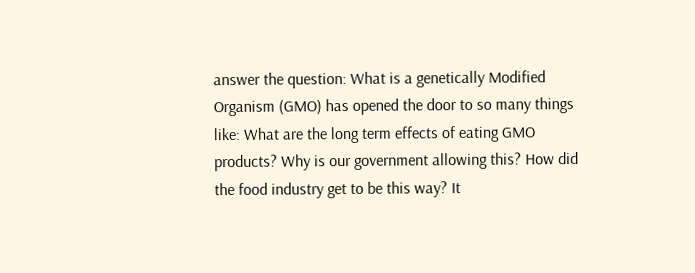answer the question: What is a genetically Modified Organism (GMO) has opened the door to so many things like: What are the long term effects of eating GMO products? Why is our government allowing this? How did the food industry get to be this way? It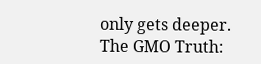only gets deeper. The GMO Truth: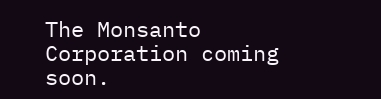The Monsanto Corporation coming soon.